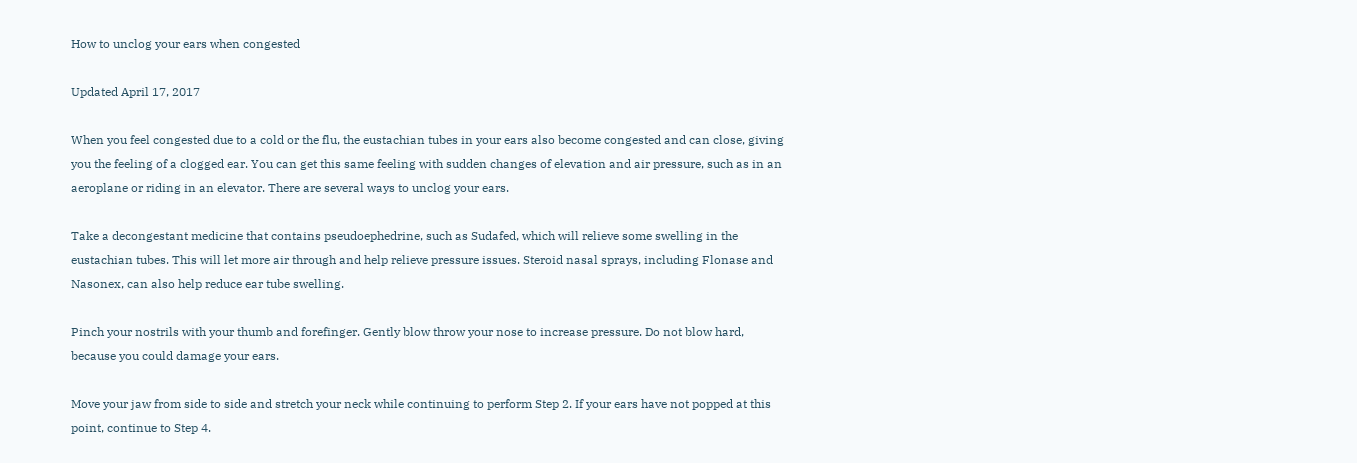How to unclog your ears when congested

Updated April 17, 2017

When you feel congested due to a cold or the flu, the eustachian tubes in your ears also become congested and can close, giving you the feeling of a clogged ear. You can get this same feeling with sudden changes of elevation and air pressure, such as in an aeroplane or riding in an elevator. There are several ways to unclog your ears.

Take a decongestant medicine that contains pseudoephedrine, such as Sudafed, which will relieve some swelling in the eustachian tubes. This will let more air through and help relieve pressure issues. Steroid nasal sprays, including Flonase and Nasonex, can also help reduce ear tube swelling.

Pinch your nostrils with your thumb and forefinger. Gently blow throw your nose to increase pressure. Do not blow hard, because you could damage your ears.

Move your jaw from side to side and stretch your neck while continuing to perform Step 2. If your ears have not popped at this point, continue to Step 4.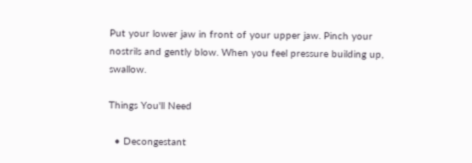Put your lower jaw in front of your upper jaw. Pinch your nostrils and gently blow. When you feel pressure building up, swallow.

Things You'll Need

  • Decongestant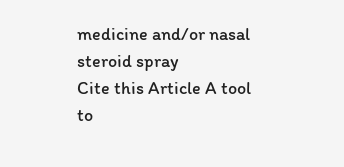medicine and/or nasal steroid spray
Cite this Article A tool to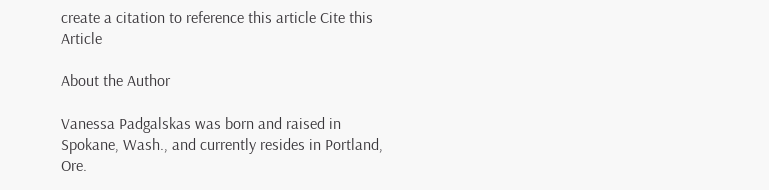create a citation to reference this article Cite this Article

About the Author

Vanessa Padgalskas was born and raised in Spokane, Wash., and currently resides in Portland, Ore.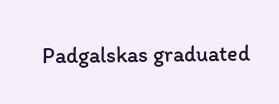Padgalskas graduated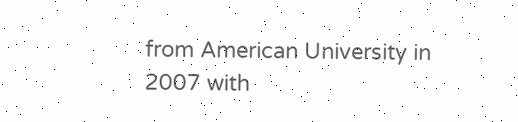from American University in 2007 with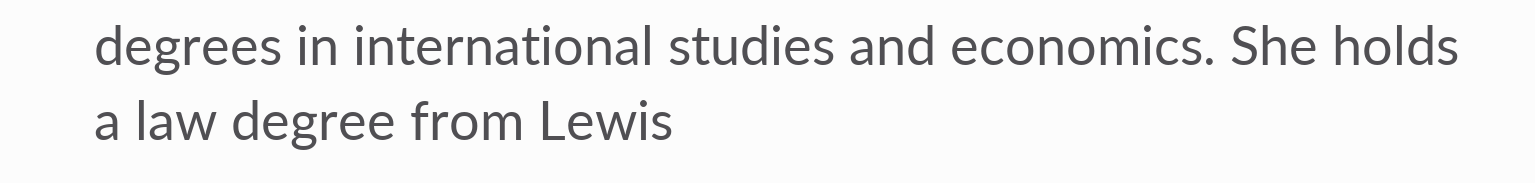degrees in international studies and economics. She holds a law degree from Lewis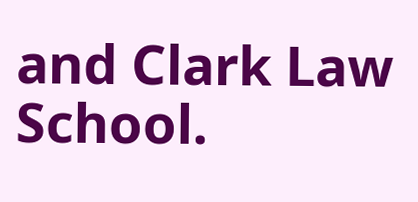and Clark Law School.